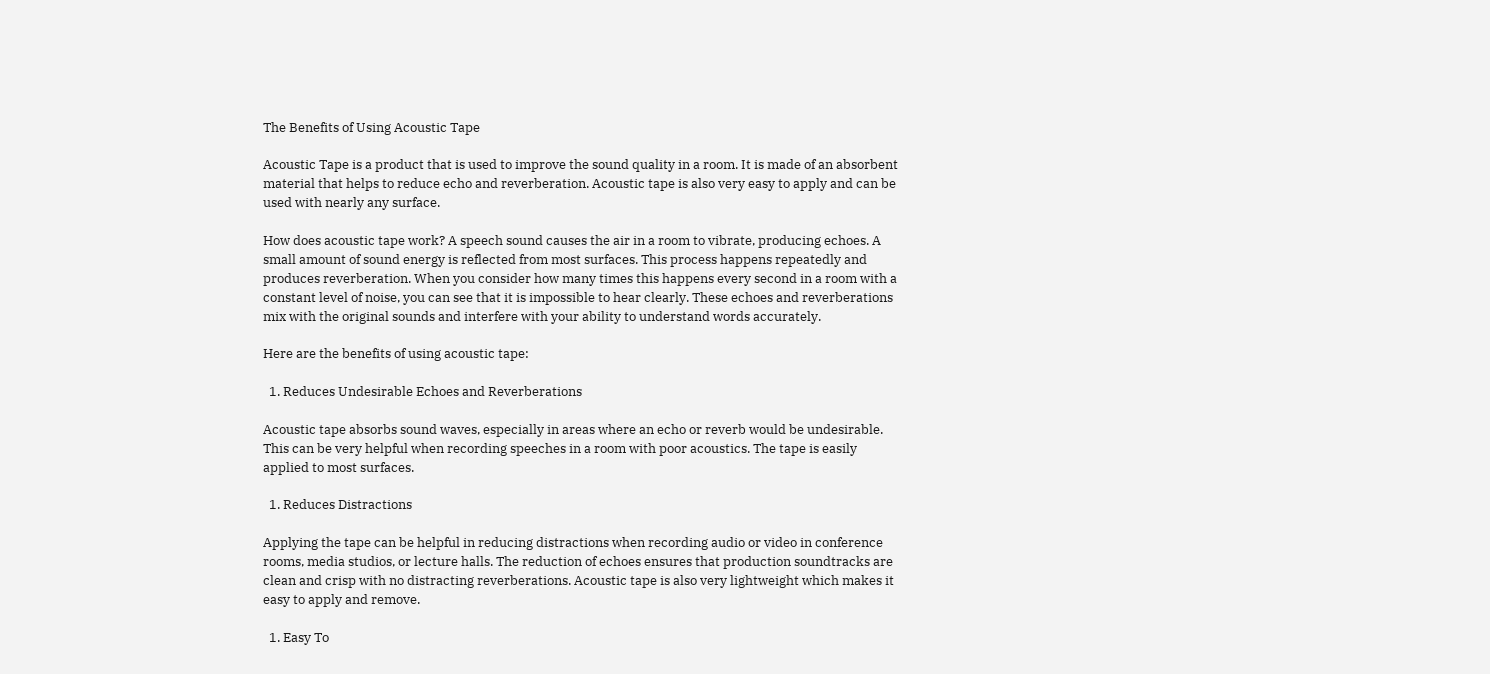The Benefits of Using Acoustic Tape

Acoustic Tape is a product that is used to improve the sound quality in a room. It is made of an absorbent material that helps to reduce echo and reverberation. Acoustic tape is also very easy to apply and can be used with nearly any surface.

How does acoustic tape work? A speech sound causes the air in a room to vibrate, producing echoes. A small amount of sound energy is reflected from most surfaces. This process happens repeatedly and produces reverberation. When you consider how many times this happens every second in a room with a constant level of noise, you can see that it is impossible to hear clearly. These echoes and reverberations mix with the original sounds and interfere with your ability to understand words accurately.

Here are the benefits of using acoustic tape:

  1. Reduces Undesirable Echoes and Reverberations

Acoustic tape absorbs sound waves, especially in areas where an echo or reverb would be undesirable. This can be very helpful when recording speeches in a room with poor acoustics. The tape is easily applied to most surfaces.

  1. Reduces Distractions

Applying the tape can be helpful in reducing distractions when recording audio or video in conference rooms, media studios, or lecture halls. The reduction of echoes ensures that production soundtracks are clean and crisp with no distracting reverberations. Acoustic tape is also very lightweight which makes it easy to apply and remove.

  1. Easy To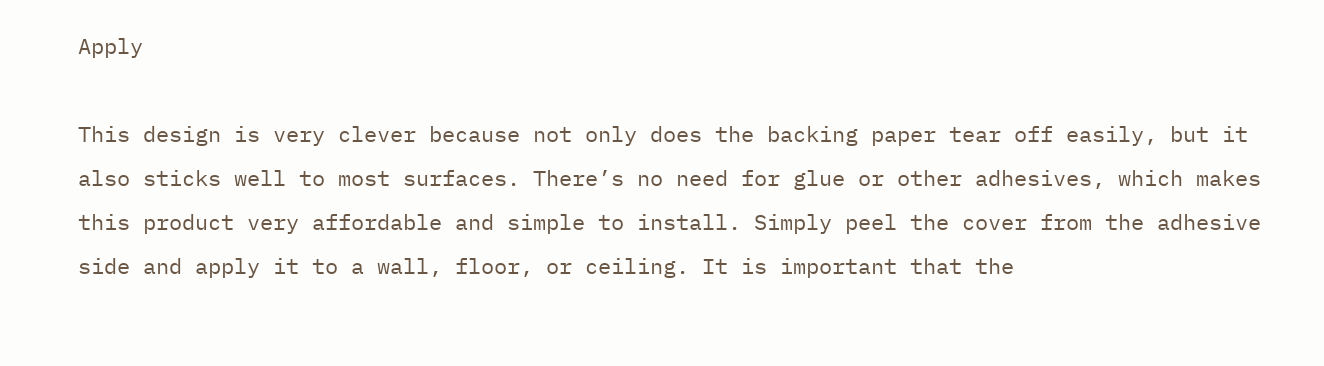Apply

This design is very clever because not only does the backing paper tear off easily, but it also sticks well to most surfaces. There’s no need for glue or other adhesives, which makes this product very affordable and simple to install. Simply peel the cover from the adhesive side and apply it to a wall, floor, or ceiling. It is important that the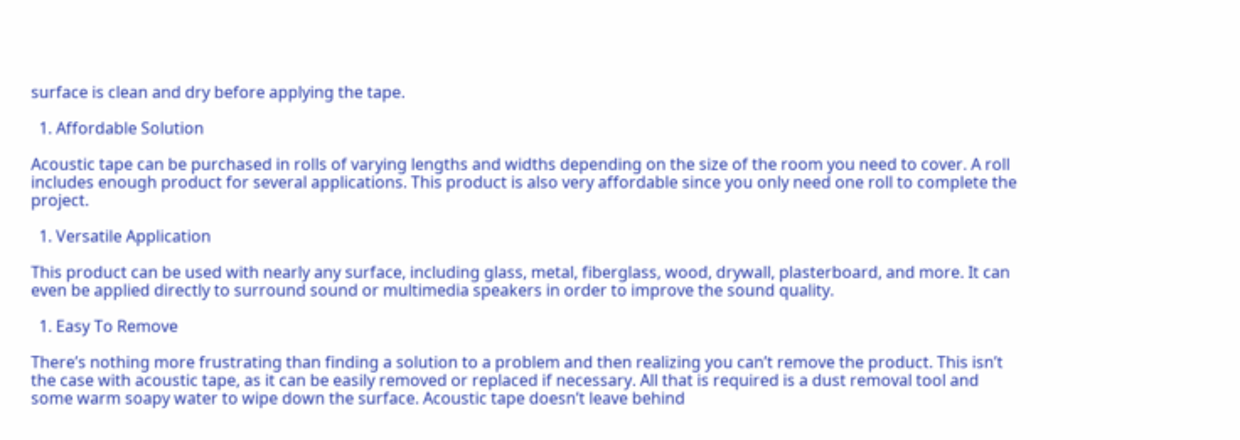surface is clean and dry before applying the tape.

  1. Affordable Solution

Acoustic tape can be purchased in rolls of varying lengths and widths depending on the size of the room you need to cover. A roll includes enough product for several applications. This product is also very affordable since you only need one roll to complete the project.

  1. Versatile Application

This product can be used with nearly any surface, including glass, metal, fiberglass, wood, drywall, plasterboard, and more. It can even be applied directly to surround sound or multimedia speakers in order to improve the sound quality.

  1. Easy To Remove

There’s nothing more frustrating than finding a solution to a problem and then realizing you can’t remove the product. This isn’t the case with acoustic tape, as it can be easily removed or replaced if necessary. All that is required is a dust removal tool and some warm soapy water to wipe down the surface. Acoustic tape doesn’t leave behind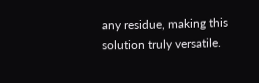any residue, making this solution truly versatile.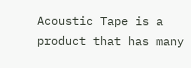Acoustic Tape is a product that has many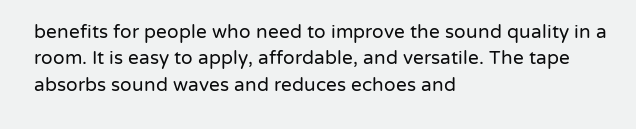benefits for people who need to improve the sound quality in a room. It is easy to apply, affordable, and versatile. The tape absorbs sound waves and reduces echoes and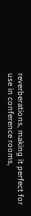reverberations, making it perfect for use in conference rooms,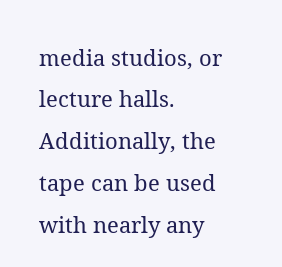media studios, or lecture halls. Additionally, the tape can be used with nearly any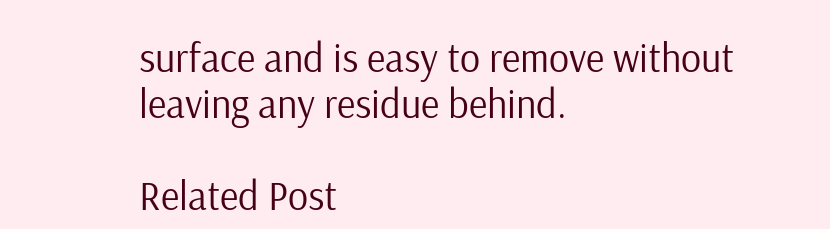surface and is easy to remove without leaving any residue behind.

Related Post